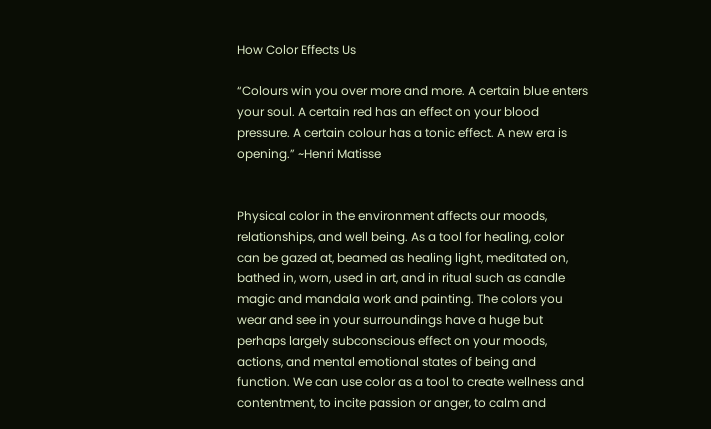How Color Effects Us

“Colours win you over more and more. A certain blue enters your soul. A certain red has an effect on your blood pressure. A certain colour has a tonic effect. A new era is opening.” ~Henri Matisse


Physical color in the environment affects our moods, relationships, and well being. As a tool for healing, color can be gazed at, beamed as healing light, meditated on, bathed in, worn, used in art, and in ritual such as candle magic and mandala work and painting. The colors you wear and see in your surroundings have a huge but perhaps largely subconscious effect on your moods, actions, and mental emotional states of being and function. We can use color as a tool to create wellness and contentment, to incite passion or anger, to calm and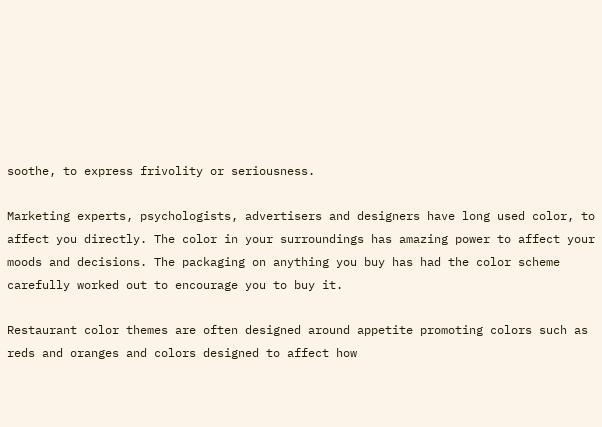soothe, to express frivolity or seriousness.

Marketing experts, psychologists, advertisers and designers have long used color, to affect you directly. The color in your surroundings has amazing power to affect your moods and decisions. The packaging on anything you buy has had the color scheme carefully worked out to encourage you to buy it.

Restaurant color themes are often designed around appetite promoting colors such as reds and oranges and colors designed to affect how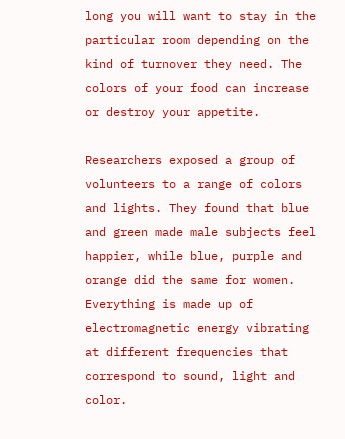long you will want to stay in the particular room depending on the kind of turnover they need. The colors of your food can increase or destroy your appetite.

Researchers exposed a group of volunteers to a range of colors and lights. They found that blue and green made male subjects feel happier, while blue, purple and orange did the same for women. Everything is made up of electromagnetic energy vibrating at different frequencies that correspond to sound, light and color.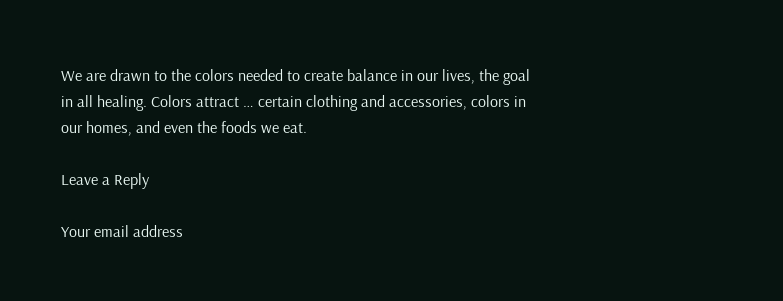We are drawn to the colors needed to create balance in our lives, the goal in all healing. Colors attract … certain clothing and accessories, colors in our homes, and even the foods we eat.

Leave a Reply

Your email address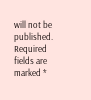will not be published. Required fields are marked *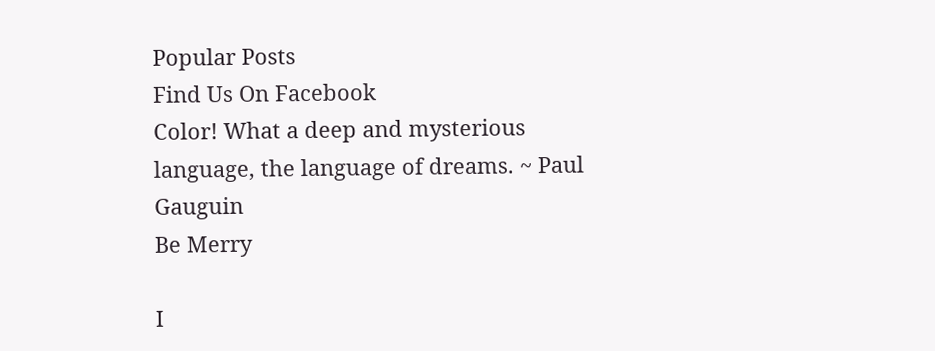Popular Posts
Find Us On Facebook
Color! What a deep and mysterious language, the language of dreams. ~ Paul Gauguin
Be Merry

I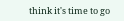think it's time to go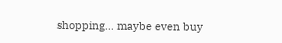shopping... maybe even buy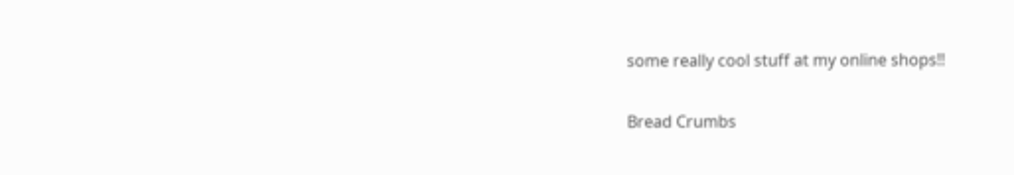some really cool stuff at my online shops!!

Bread Crumbs